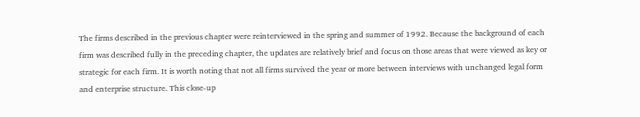The firms described in the previous chapter were reinterviewed in the spring and summer of 1992. Because the background of each firm was described fully in the preceding chapter, the updates are relatively brief and focus on those areas that were viewed as key or strategic for each firm. It is worth noting that not all firms survived the year or more between interviews with unchanged legal form and enterprise structure. This close-up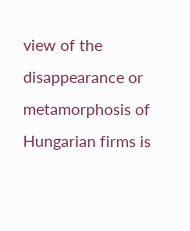view of the disappearance or metamorphosis of Hungarian firms is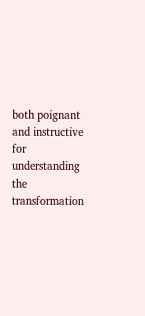both poignant and instructive for understanding the transformation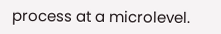process at a microlevel.